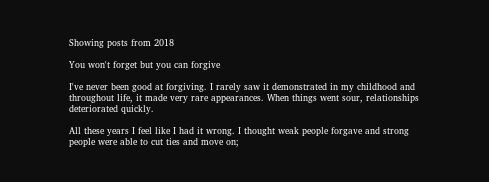Showing posts from 2018

You won't forget but you can forgive

I've never been good at forgiving. I rarely saw it demonstrated in my childhood and throughout life, it made very rare appearances. When things went sour, relationships deteriorated quickly.

All these years I feel like I had it wrong. I thought weak people forgave and strong people were able to cut ties and move on;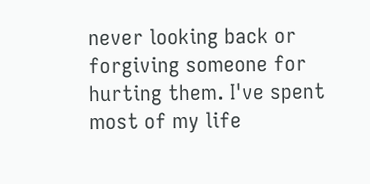never looking back or forgiving someone for hurting them. I've spent most of my life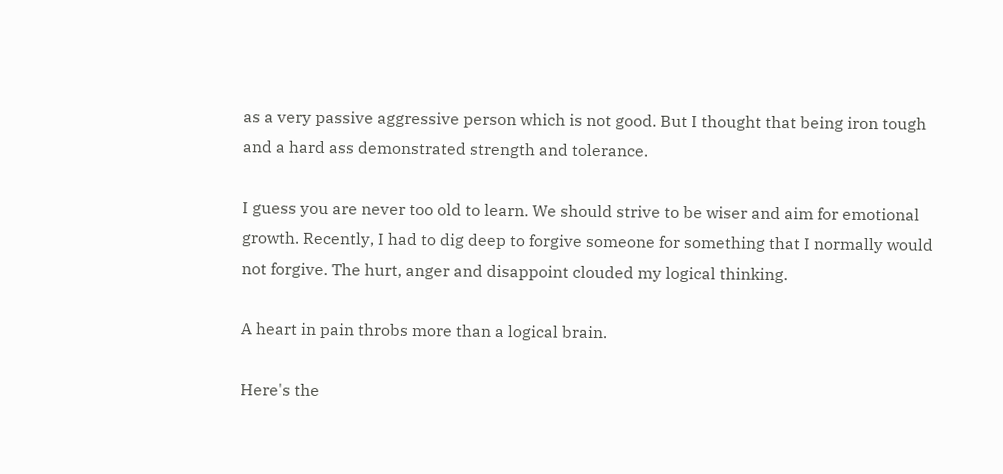as a very passive aggressive person which is not good. But I thought that being iron tough and a hard ass demonstrated strength and tolerance.

I guess you are never too old to learn. We should strive to be wiser and aim for emotional growth. Recently, I had to dig deep to forgive someone for something that I normally would not forgive. The hurt, anger and disappoint clouded my logical thinking.

A heart in pain throbs more than a logical brain.

Here's the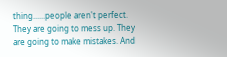thing......people aren't perfect. They are going to mess up. They are going to make mistakes. And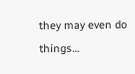they may even do things…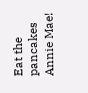Eat the pancakes Annie Mae!